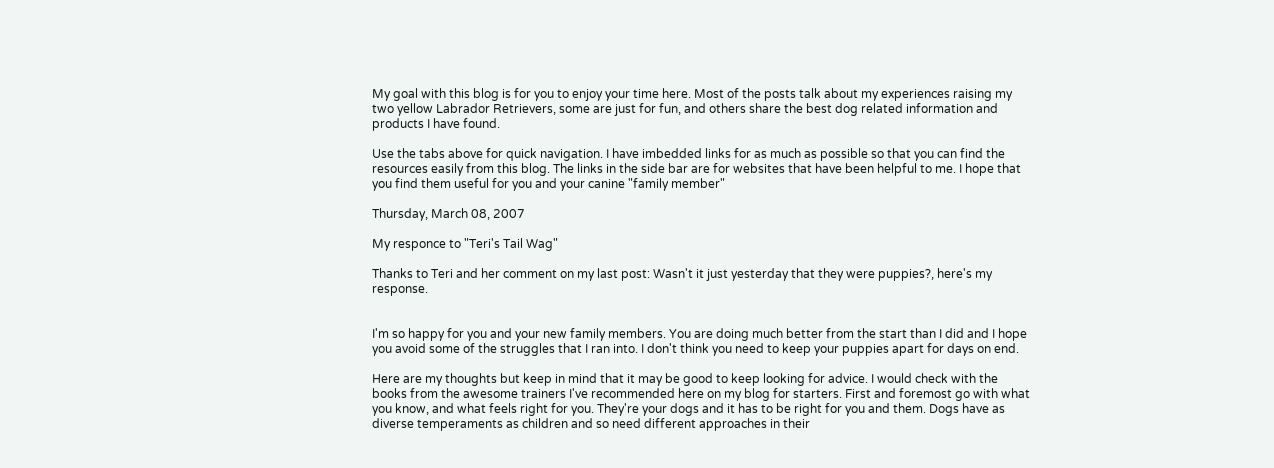My goal with this blog is for you to enjoy your time here. Most of the posts talk about my experiences raising my two yellow Labrador Retrievers, some are just for fun, and others share the best dog related information and products I have found.

Use the tabs above for quick navigation. I have imbedded links for as much as possible so that you can find the resources easily from this blog. The links in the side bar are for websites that have been helpful to me. I hope that you find them useful for you and your canine "family member"

Thursday, March 08, 2007

My responce to "Teri's Tail Wag"

Thanks to Teri and her comment on my last post: Wasn't it just yesterday that they were puppies?, here's my response.


I'm so happy for you and your new family members. You are doing much better from the start than I did and I hope you avoid some of the struggles that I ran into. I don't think you need to keep your puppies apart for days on end.

Here are my thoughts but keep in mind that it may be good to keep looking for advice. I would check with the books from the awesome trainers I've recommended here on my blog for starters. First and foremost go with what you know, and what feels right for you. They're your dogs and it has to be right for you and them. Dogs have as diverse temperaments as children and so need different approaches in their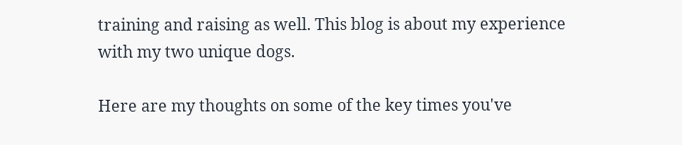training and raising as well. This blog is about my experience with my two unique dogs.

Here are my thoughts on some of the key times you've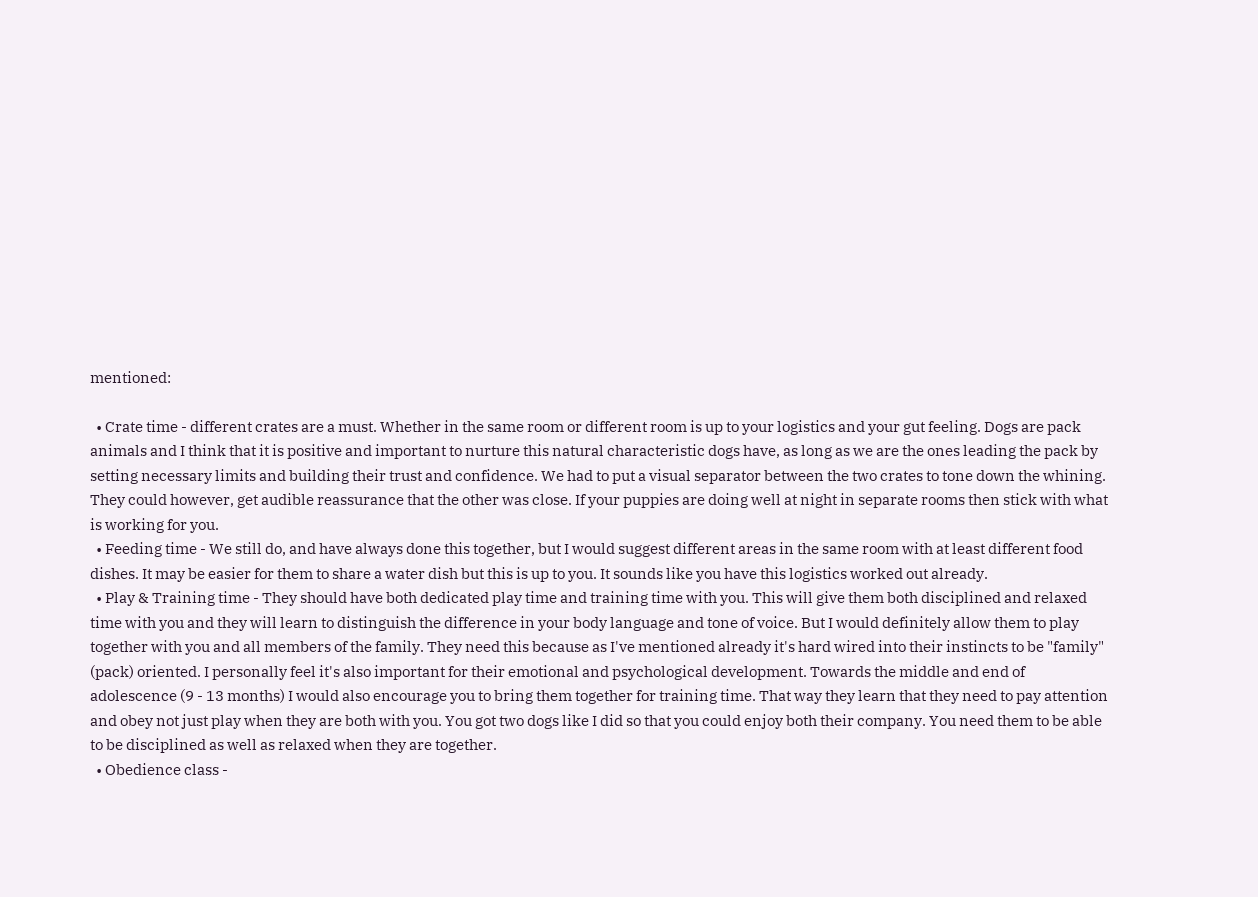mentioned:

  • Crate time - different crates are a must. Whether in the same room or different room is up to your logistics and your gut feeling. Dogs are pack animals and I think that it is positive and important to nurture this natural characteristic dogs have, as long as we are the ones leading the pack by setting necessary limits and building their trust and confidence. We had to put a visual separator between the two crates to tone down the whining. They could however, get audible reassurance that the other was close. If your puppies are doing well at night in separate rooms then stick with what is working for you.
  • Feeding time - We still do, and have always done this together, but I would suggest different areas in the same room with at least different food dishes. It may be easier for them to share a water dish but this is up to you. It sounds like you have this logistics worked out already.
  • Play & Training time - They should have both dedicated play time and training time with you. This will give them both disciplined and relaxed time with you and they will learn to distinguish the difference in your body language and tone of voice. But I would definitely allow them to play together with you and all members of the family. They need this because as I've mentioned already it's hard wired into their instincts to be "family" (pack) oriented. I personally feel it's also important for their emotional and psychological development. Towards the middle and end of adolescence (9 - 13 months) I would also encourage you to bring them together for training time. That way they learn that they need to pay attention and obey not just play when they are both with you. You got two dogs like I did so that you could enjoy both their company. You need them to be able to be disciplined as well as relaxed when they are together.
  • Obedience class -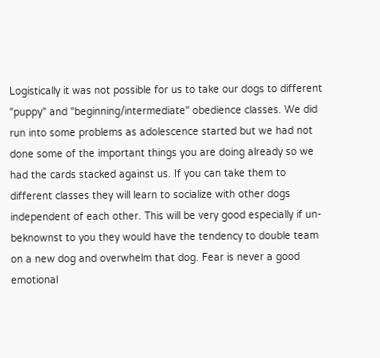Logistically it was not possible for us to take our dogs to different "puppy" and "beginning/intermediate" obedience classes. We did run into some problems as adolescence started but we had not done some of the important things you are doing already so we had the cards stacked against us. If you can take them to different classes they will learn to socialize with other dogs independent of each other. This will be very good especially if un-beknownst to you they would have the tendency to double team on a new dog and overwhelm that dog. Fear is never a good emotional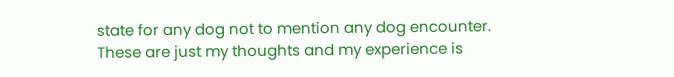state for any dog not to mention any dog encounter.
These are just my thoughts and my experience is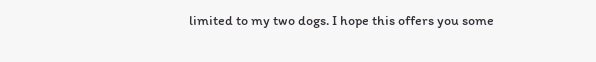limited to my two dogs. I hope this offers you some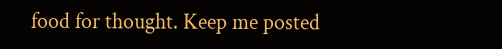food for thought. Keep me posted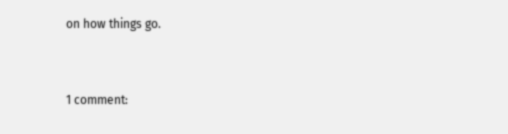on how things go.


1 comment: